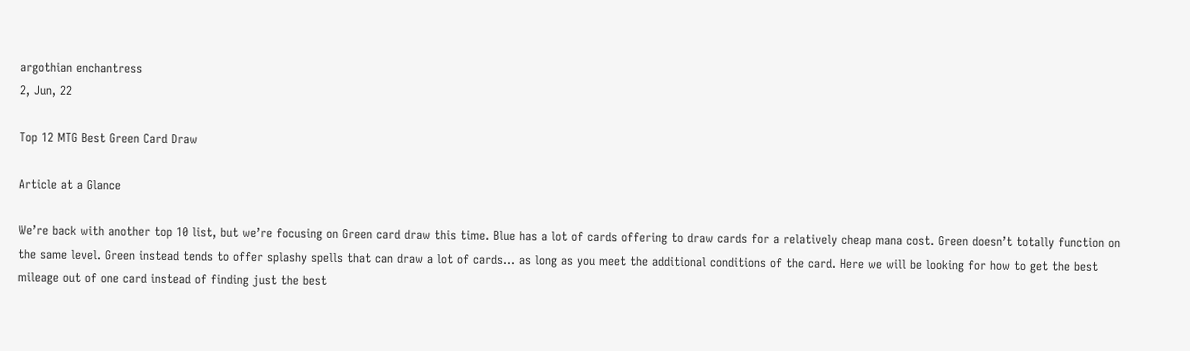argothian enchantress
2, Jun, 22

Top 12 MTG Best Green Card Draw

Article at a Glance

We’re back with another top 10 list, but we’re focusing on Green card draw this time. Blue has a lot of cards offering to draw cards for a relatively cheap mana cost. Green doesn’t totally function on the same level. Green instead tends to offer splashy spells that can draw a lot of cards… as long as you meet the additional conditions of the card. Here we will be looking for how to get the best mileage out of one card instead of finding just the best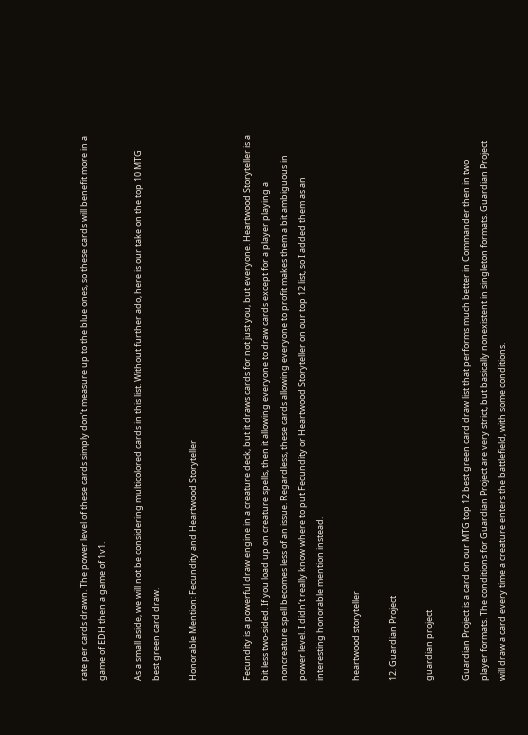rate per cards drawn. The power level of these cards simply don’t measure up to the blue ones, so these cards will benefit more in a game of EDH then a game of 1v1.

As a small aside, we will not be considering multicolored cards in this list. Without further ado, here is our take on the top 10 MTG best green card draw.

Honorable Mention: Fecundity and Heartwood Storyteller


Fecundity is a powerful draw engine in a creature deck, but it draws cards for not just you, but everyone. Heartwood Storyteller is a bit less two-sided. If you load up on creature spells, then it allowing everyone to draw cards except for a player playing a noncreature spell becomes less of an issue. Regardless, these cards allowing everyone to profit makes them a bit ambiguous in power level. I didn’t really know where to put Fecundity or Heartwood Storyteller on our top 12 list, so I added them as an interesting honorable mention instead.

heartwood storyteller

12. Guardian Project

guardian project

Guardian Project is a card on our MTG top 12 best green card draw list that performs much better in Commander then in two player formats. The conditions for Guardian Project are very strict, but basically nonexistent in singleton formats. Guardian Project will draw a card every time a creature enters the battlefield, with some conditions.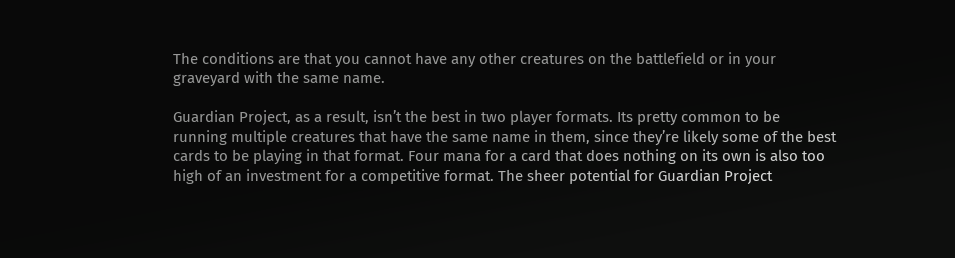The conditions are that you cannot have any other creatures on the battlefield or in your graveyard with the same name.

Guardian Project, as a result, isn’t the best in two player formats. Its pretty common to be running multiple creatures that have the same name in them, since they’re likely some of the best cards to be playing in that format. Four mana for a card that does nothing on its own is also too high of an investment for a competitive format. The sheer potential for Guardian Project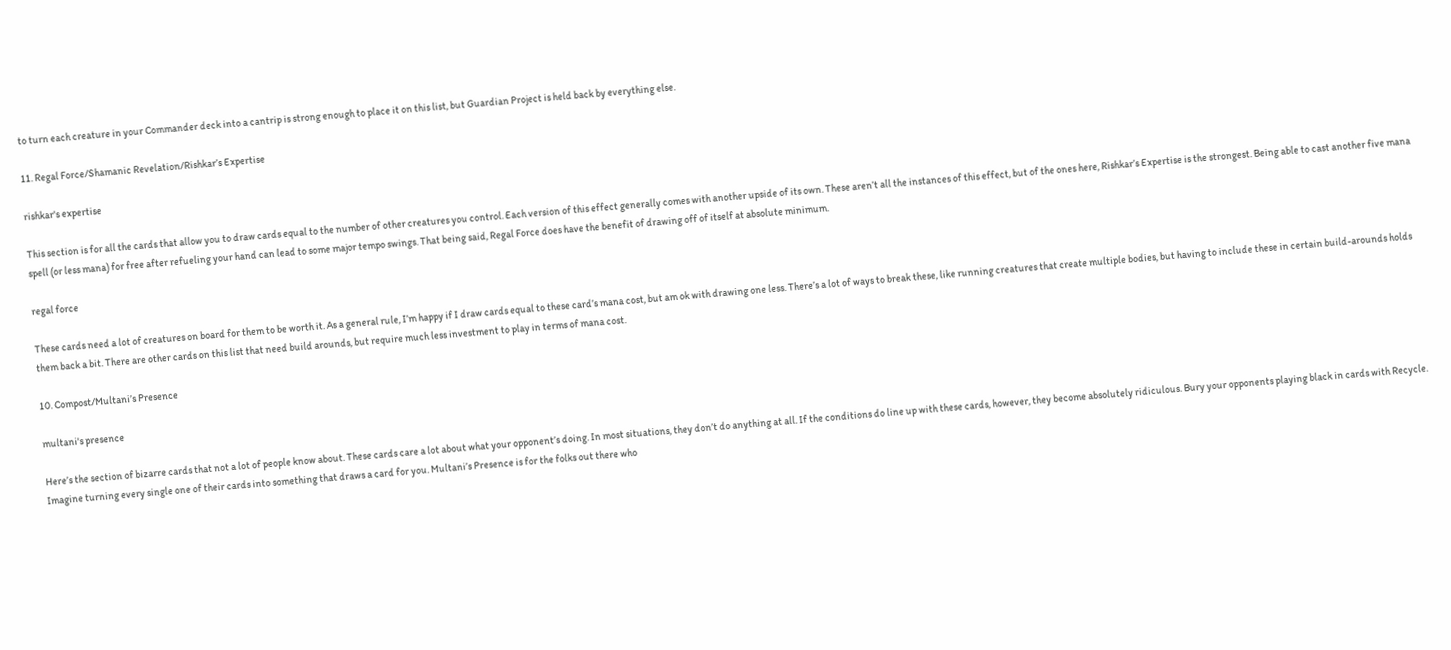to turn each creature in your Commander deck into a cantrip is strong enough to place it on this list, but Guardian Project is held back by everything else.

11. Regal Force/Shamanic Revelation/Rishkar’s Expertise

rishkar's expertise

This section is for all the cards that allow you to draw cards equal to the number of other creatures you control. Each version of this effect generally comes with another upside of its own. These aren’t all the instances of this effect, but of the ones here, Rishkar’s Expertise is the strongest. Being able to cast another five mana spell (or less mana) for free after refueling your hand can lead to some major tempo swings. That being said, Regal Force does have the benefit of drawing off of itself at absolute minimum.

regal force

These cards need a lot of creatures on board for them to be worth it. As a general rule, I’m happy if I draw cards equal to these card’s mana cost, but am ok with drawing one less. There’s a lot of ways to break these, like running creatures that create multiple bodies, but having to include these in certain build-arounds holds them back a bit. There are other cards on this list that need build arounds, but require much less investment to play in terms of mana cost.

10. Compost/Multani’s Presence

multani's presence

Here’s the section of bizarre cards that not a lot of people know about. These cards care a lot about what your opponent’s doing. In most situations, they don’t do anything at all. If the conditions do line up with these cards, however, they become absolutely ridiculous. Bury your opponents playing black in cards with Recycle. Imagine turning every single one of their cards into something that draws a card for you. Multani’s Presence is for the folks out there who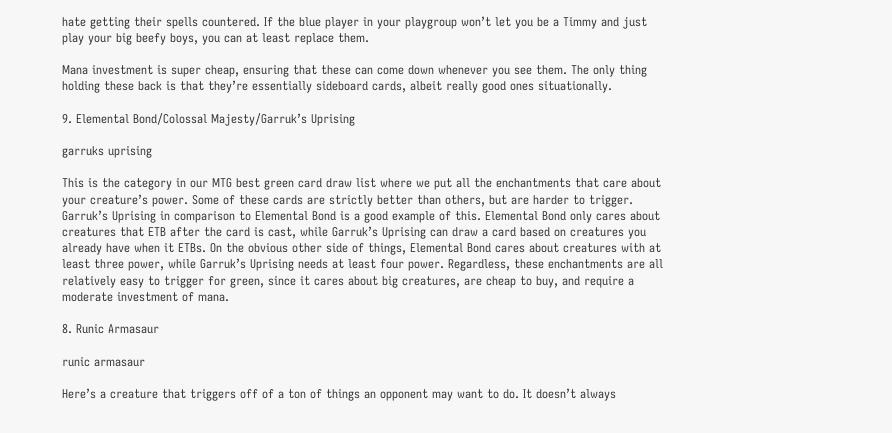hate getting their spells countered. If the blue player in your playgroup won’t let you be a Timmy and just play your big beefy boys, you can at least replace them.

Mana investment is super cheap, ensuring that these can come down whenever you see them. The only thing holding these back is that they’re essentially sideboard cards, albeit really good ones situationally.

9. Elemental Bond/Colossal Majesty/Garruk’s Uprising

garruks uprising

This is the category in our MTG best green card draw list where we put all the enchantments that care about your creature’s power. Some of these cards are strictly better than others, but are harder to trigger. Garruk’s Uprising in comparison to Elemental Bond is a good example of this. Elemental Bond only cares about creatures that ETB after the card is cast, while Garruk’s Uprising can draw a card based on creatures you already have when it ETBs. On the obvious other side of things, Elemental Bond cares about creatures with at least three power, while Garruk’s Uprising needs at least four power. Regardless, these enchantments are all relatively easy to trigger for green, since it cares about big creatures, are cheap to buy, and require a moderate investment of mana.

8. Runic Armasaur

runic armasaur

Here’s a creature that triggers off of a ton of things an opponent may want to do. It doesn’t always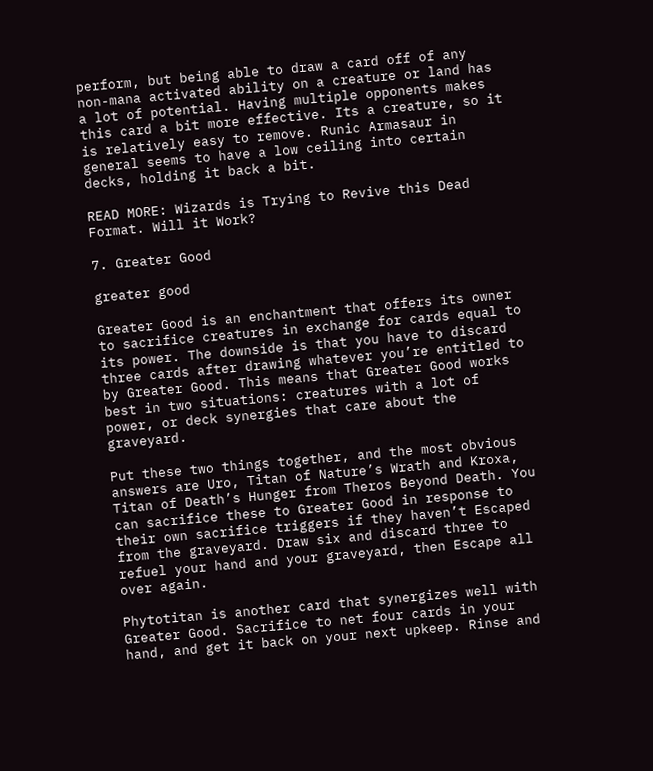perform, but being able to draw a card off of any non-mana activated ability on a creature or land has a lot of potential. Having multiple opponents makes this card a bit more effective. Its a creature, so it is relatively easy to remove. Runic Armasaur in general seems to have a low ceiling into certain decks, holding it back a bit.

READ MORE: Wizards is Trying to Revive this Dead Format. Will it Work?

7. Greater Good

greater good

Greater Good is an enchantment that offers its owner to sacrifice creatures in exchange for cards equal to its power. The downside is that you have to discard three cards after drawing whatever you’re entitled to by Greater Good. This means that Greater Good works best in two situations: creatures with a lot of power, or deck synergies that care about the graveyard.

Put these two things together, and the most obvious answers are Uro, Titan of Nature’s Wrath and Kroxa, Titan of Death’s Hunger from Theros Beyond Death. You can sacrifice these to Greater Good in response to their own sacrifice triggers if they haven’t Escaped from the graveyard. Draw six and discard three to refuel your hand and your graveyard, then Escape all over again.

Phytotitan is another card that synergizes well with Greater Good. Sacrifice to net four cards in your hand, and get it back on your next upkeep. Rinse and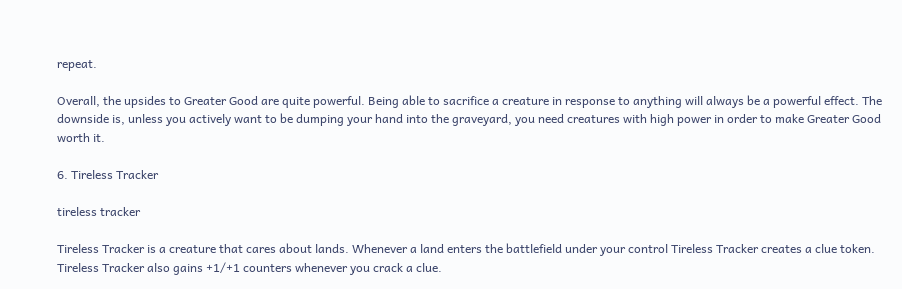repeat.

Overall, the upsides to Greater Good are quite powerful. Being able to sacrifice a creature in response to anything will always be a powerful effect. The downside is, unless you actively want to be dumping your hand into the graveyard, you need creatures with high power in order to make Greater Good worth it.

6. Tireless Tracker

tireless tracker

Tireless Tracker is a creature that cares about lands. Whenever a land enters the battlefield under your control Tireless Tracker creates a clue token. Tireless Tracker also gains +1/+1 counters whenever you crack a clue.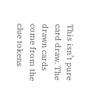This isn’t pure card draw. The drawn cards come from the clue tokens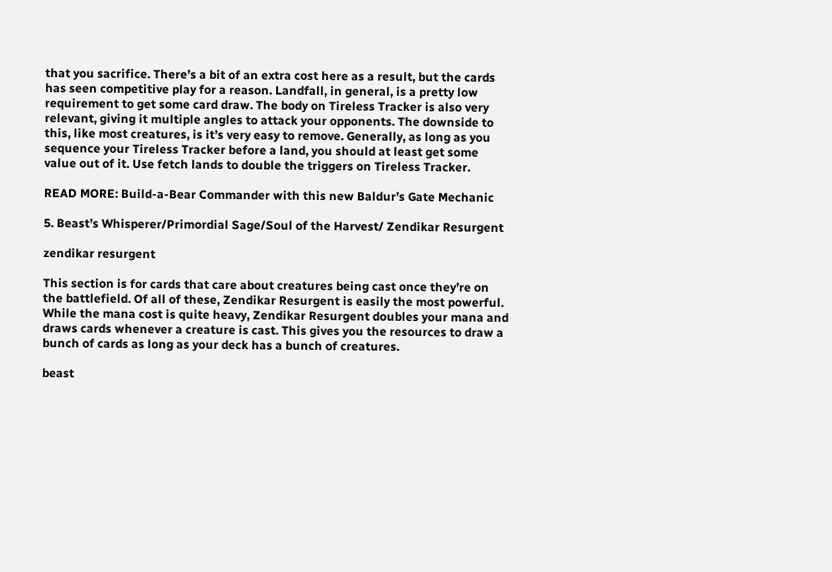that you sacrifice. There’s a bit of an extra cost here as a result, but the cards has seen competitive play for a reason. Landfall, in general, is a pretty low requirement to get some card draw. The body on Tireless Tracker is also very relevant, giving it multiple angles to attack your opponents. The downside to this, like most creatures, is it’s very easy to remove. Generally, as long as you sequence your Tireless Tracker before a land, you should at least get some value out of it. Use fetch lands to double the triggers on Tireless Tracker.

READ MORE: Build-a-Bear Commander with this new Baldur’s Gate Mechanic

5. Beast’s Whisperer/Primordial Sage/Soul of the Harvest/ Zendikar Resurgent

zendikar resurgent

This section is for cards that care about creatures being cast once they’re on the battlefield. Of all of these, Zendikar Resurgent is easily the most powerful. While the mana cost is quite heavy, Zendikar Resurgent doubles your mana and draws cards whenever a creature is cast. This gives you the resources to draw a bunch of cards as long as your deck has a bunch of creatures.

beast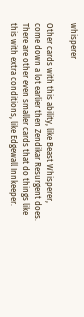whisperer

Other cards with this ability, like Beast Whisperer, come down a lot earlier then Zendikar Resurgent does. There are other even smaller cards that do things like this with extra conditions, like Edgewall Innkeeper.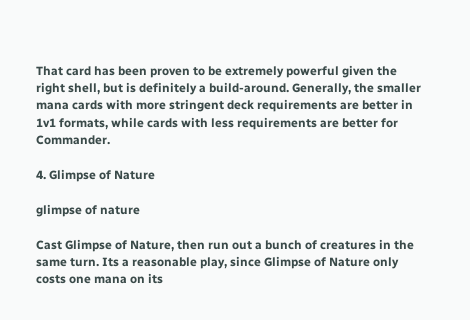That card has been proven to be extremely powerful given the right shell, but is definitely a build-around. Generally, the smaller mana cards with more stringent deck requirements are better in 1v1 formats, while cards with less requirements are better for Commander.

4. Glimpse of Nature

glimpse of nature

Cast Glimpse of Nature, then run out a bunch of creatures in the same turn. Its a reasonable play, since Glimpse of Nature only costs one mana on its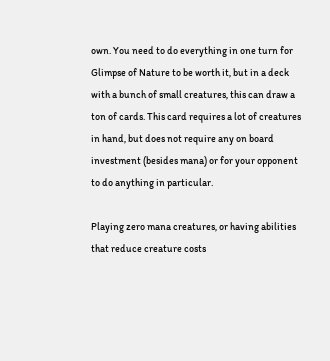own. You need to do everything in one turn for Glimpse of Nature to be worth it, but in a deck with a bunch of small creatures, this can draw a ton of cards. This card requires a lot of creatures in hand, but does not require any on board investment (besides mana) or for your opponent to do anything in particular.

Playing zero mana creatures, or having abilities that reduce creature costs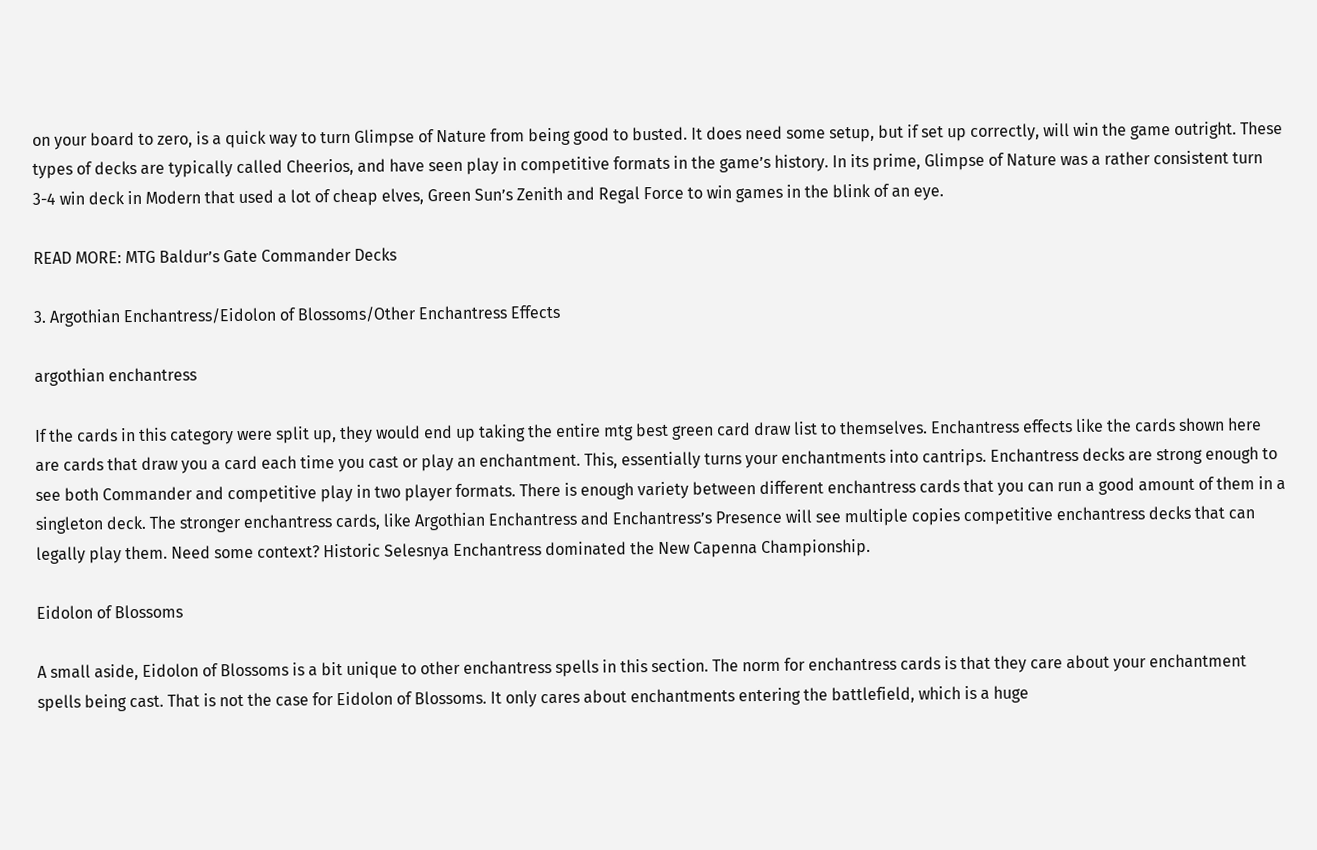on your board to zero, is a quick way to turn Glimpse of Nature from being good to busted. It does need some setup, but if set up correctly, will win the game outright. These types of decks are typically called Cheerios, and have seen play in competitive formats in the game’s history. In its prime, Glimpse of Nature was a rather consistent turn 3-4 win deck in Modern that used a lot of cheap elves, Green Sun’s Zenith and Regal Force to win games in the blink of an eye.

READ MORE: MTG Baldur’s Gate Commander Decks

3. Argothian Enchantress/Eidolon of Blossoms/Other Enchantress Effects

argothian enchantress

If the cards in this category were split up, they would end up taking the entire mtg best green card draw list to themselves. Enchantress effects like the cards shown here are cards that draw you a card each time you cast or play an enchantment. This, essentially turns your enchantments into cantrips. Enchantress decks are strong enough to see both Commander and competitive play in two player formats. There is enough variety between different enchantress cards that you can run a good amount of them in a singleton deck. The stronger enchantress cards, like Argothian Enchantress and Enchantress’s Presence will see multiple copies competitive enchantress decks that can legally play them. Need some context? Historic Selesnya Enchantress dominated the New Capenna Championship.

Eidolon of Blossoms

A small aside, Eidolon of Blossoms is a bit unique to other enchantress spells in this section. The norm for enchantress cards is that they care about your enchantment spells being cast. That is not the case for Eidolon of Blossoms. It only cares about enchantments entering the battlefield, which is a huge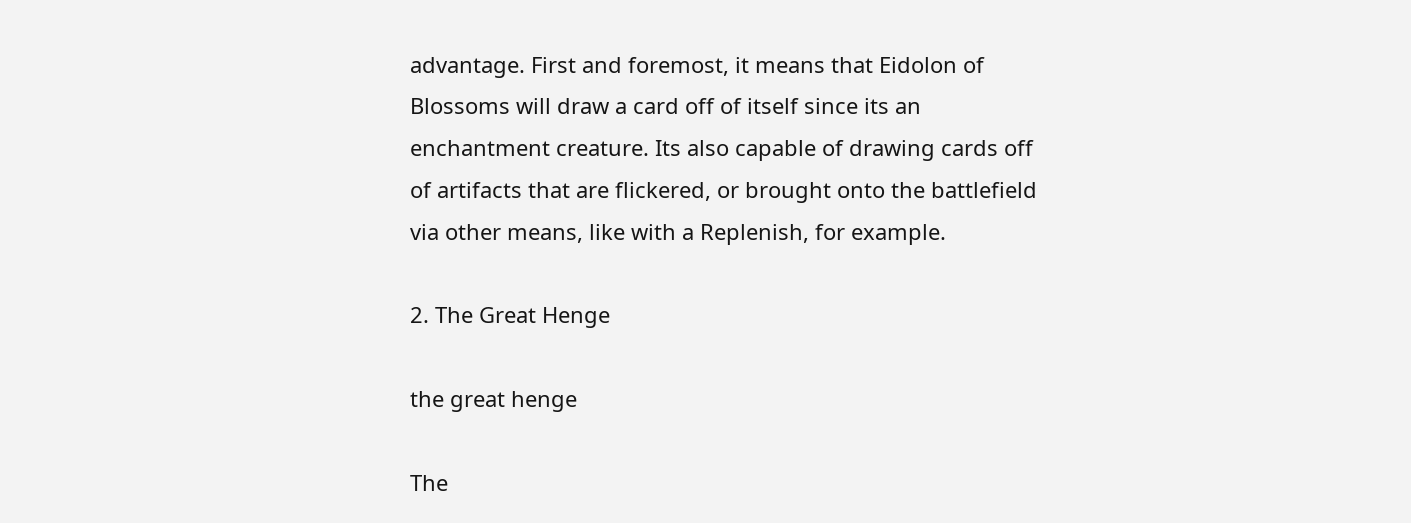advantage. First and foremost, it means that Eidolon of Blossoms will draw a card off of itself since its an enchantment creature. Its also capable of drawing cards off of artifacts that are flickered, or brought onto the battlefield via other means, like with a Replenish, for example.

2. The Great Henge

the great henge

The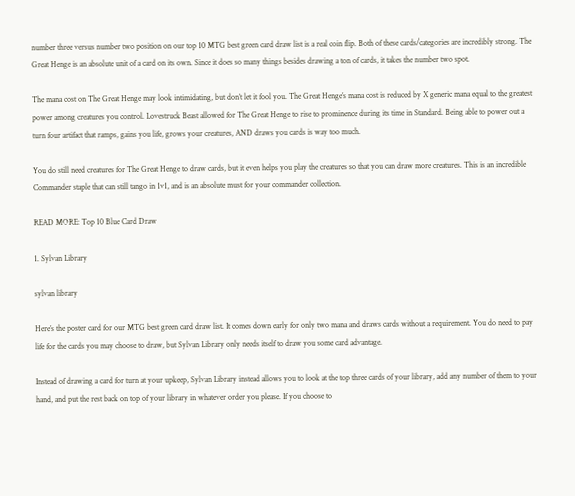number three versus number two position on our top 10 MTG best green card draw list is a real coin flip. Both of these cards/categories are incredibly strong. The Great Henge is an absolute unit of a card on its own. Since it does so many things besides drawing a ton of cards, it takes the number two spot.

The mana cost on The Great Henge may look intimidating, but don’t let it fool you. The Great Henge’s mana cost is reduced by X generic mana equal to the greatest power among creatures you control. Lovestruck Beast allowed for The Great Henge to rise to prominence during its time in Standard. Being able to power out a turn four artifact that ramps, gains you life, grows your creatures, AND draws you cards is way too much.

You do still need creatures for The Great Henge to draw cards, but it even helps you play the creatures so that you can draw more creatures. This is an incredible Commander staple that can still tango in 1v1, and is an absolute must for your commander collection.

READ MORE: Top 10 Blue Card Draw

1. Sylvan Library

sylvan library

Here’s the poster card for our MTG best green card draw list. It comes down early for only two mana and draws cards without a requirement. You do need to pay life for the cards you may choose to draw, but Sylvan Library only needs itself to draw you some card advantage.

Instead of drawing a card for turn at your upkeep, Sylvan Library instead allows you to look at the top three cards of your library, add any number of them to your hand, and put the rest back on top of your library in whatever order you please. If you choose to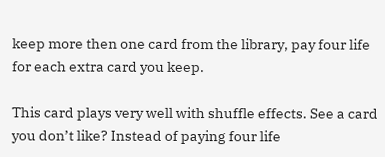keep more then one card from the library, pay four life for each extra card you keep.

This card plays very well with shuffle effects. See a card you don’t like? Instead of paying four life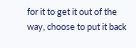for it to get it out of the way, choose to put it back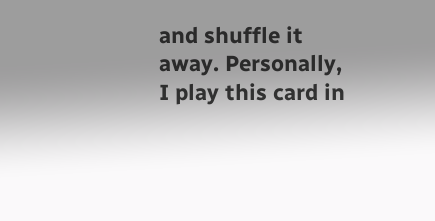and shuffle it away. Personally, I play this card in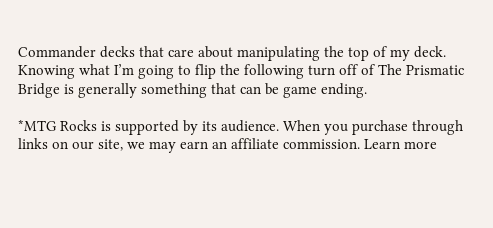Commander decks that care about manipulating the top of my deck. Knowing what I’m going to flip the following turn off of The Prismatic Bridge is generally something that can be game ending.

*MTG Rocks is supported by its audience. When you purchase through links on our site, we may earn an affiliate commission. Learn more